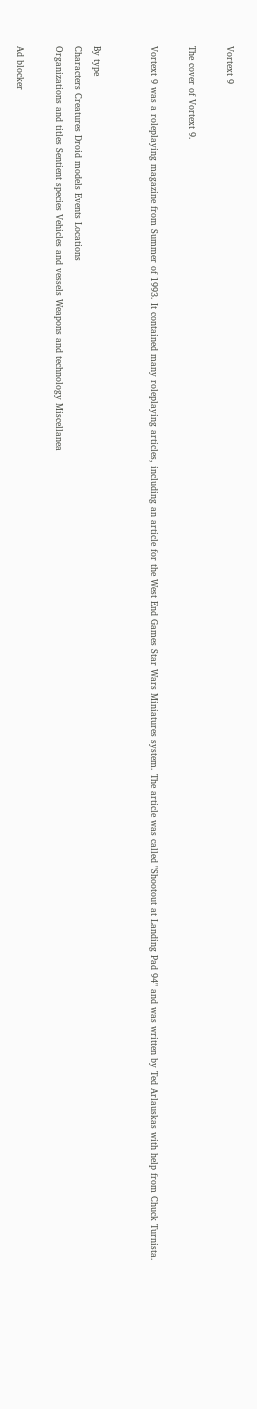Vortext 9

The cover of Vortext 9.

Vortext 9 was a roleplaying magazine from Summer of 1993. It contained many roleplaying articles, including an article for the West End Games Star Wars Miniatures system. The article was called "Shootout at Landing Pad 94" and was written by Ted Arlauskas with help from Chuck Turnista.


By type
Characters Creatures Droid models Events Locations
Organizations and titles Sentient species Vehicles and vessels Weapons and technology Miscellanea

Ad blocker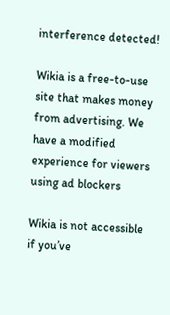interference detected!

Wikia is a free-to-use site that makes money from advertising. We have a modified experience for viewers using ad blockers

Wikia is not accessible if you’ve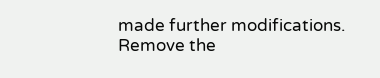made further modifications. Remove the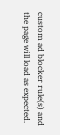custom ad blocker rule(s) and the page will load as expected.